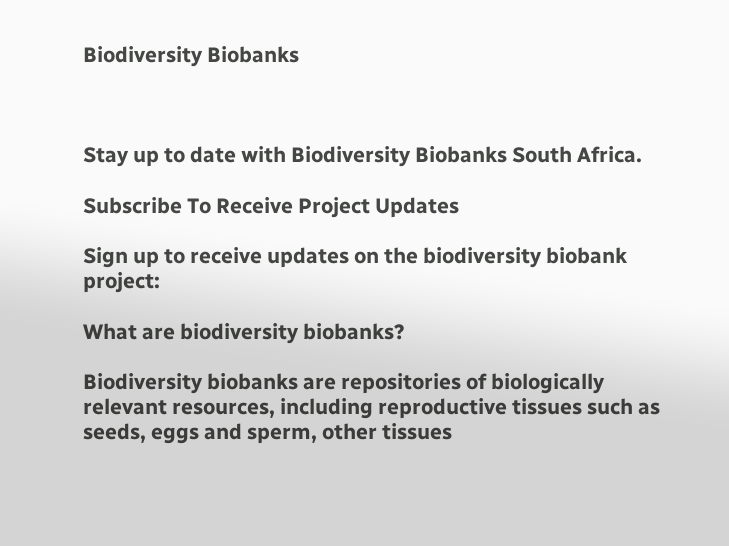Biodiversity Biobanks



Stay up to date with Biodiversity Biobanks South Africa.

Subscribe To Receive Project Updates

Sign up to receive updates on the biodiversity biobank project:

What are biodiversity biobanks?

Biodiversity biobanks are repositories of biologically relevant resources, including reproductive tissues such as seeds, eggs and sperm, other tissues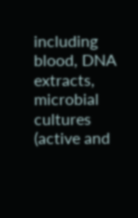including blood, DNA extracts, microbial cultures (active and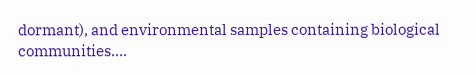dormant), and environmental samples containing biological communities….